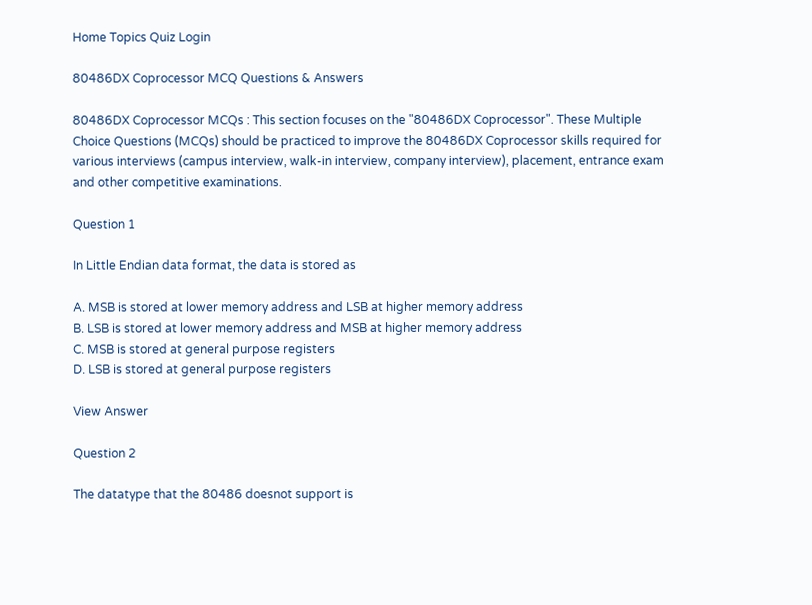Home Topics Quiz Login

80486DX Coprocessor MCQ Questions & Answers

80486DX Coprocessor MCQs : This section focuses on the "80486DX Coprocessor". These Multiple Choice Questions (MCQs) should be practiced to improve the 80486DX Coprocessor skills required for various interviews (campus interview, walk-in interview, company interview), placement, entrance exam and other competitive examinations.

Question 1

In Little Endian data format, the data is stored as

A. MSB is stored at lower memory address and LSB at higher memory address
B. LSB is stored at lower memory address and MSB at higher memory address
C. MSB is stored at general purpose registers
D. LSB is stored at general purpose registers

View Answer

Question 2

The datatype that the 80486 doesnot support is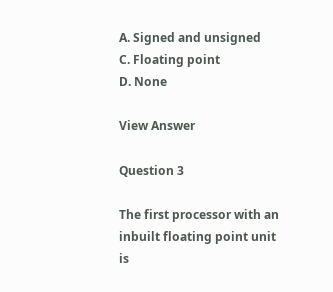A. Signed and unsigned
C. Floating point
D. None

View Answer

Question 3

The first processor with an inbuilt floating point unit is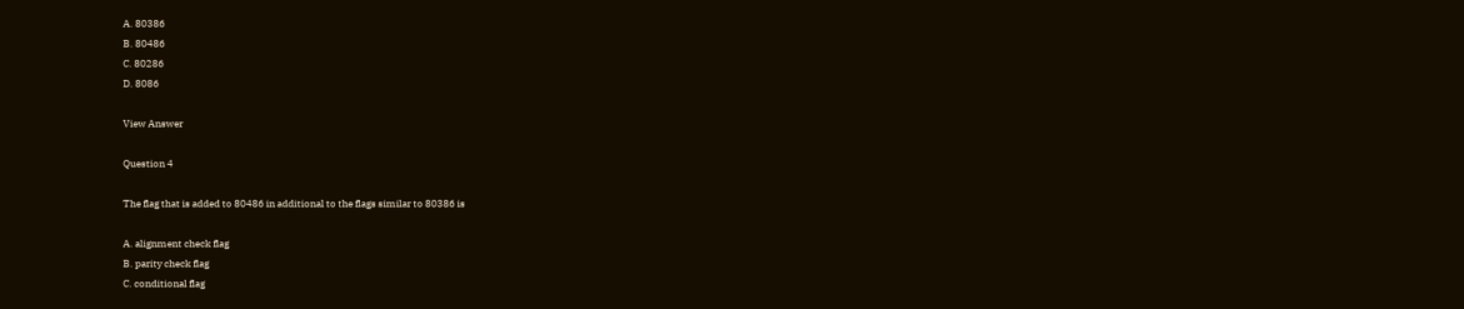A. 80386
B. 80486
C. 80286
D. 8086

View Answer

Question 4

The flag that is added to 80486 in additional to the flags similar to 80386 is

A. alignment check flag
B. parity check flag
C. conditional flag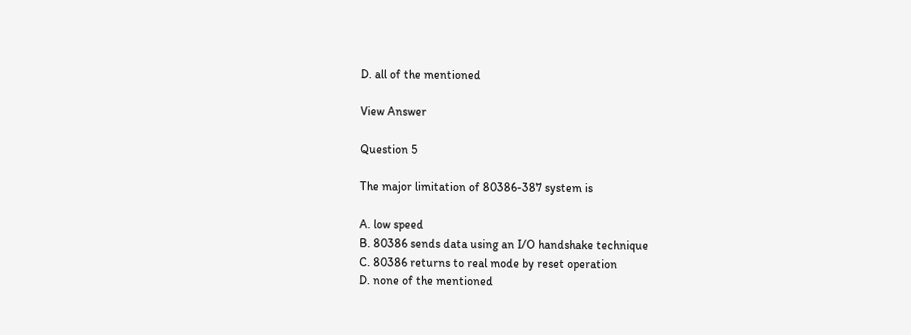D. all of the mentioned

View Answer

Question 5

The major limitation of 80386-387 system is

A. low speed
B. 80386 sends data using an I/O handshake technique
C. 80386 returns to real mode by reset operation
D. none of the mentioned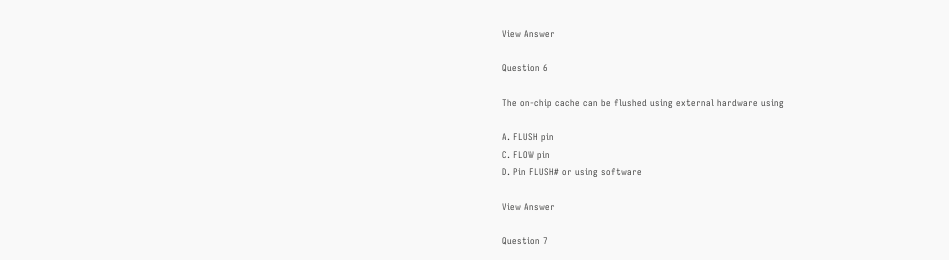View Answer

Question 6

The on-chip cache can be flushed using external hardware using

A. FLUSH pin
C. FLOW pin
D. Pin FLUSH# or using software

View Answer

Question 7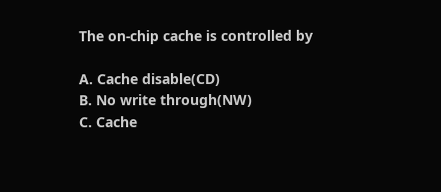The on-chip cache is controlled by

A. Cache disable(CD)
B. No write through(NW)
C. Cache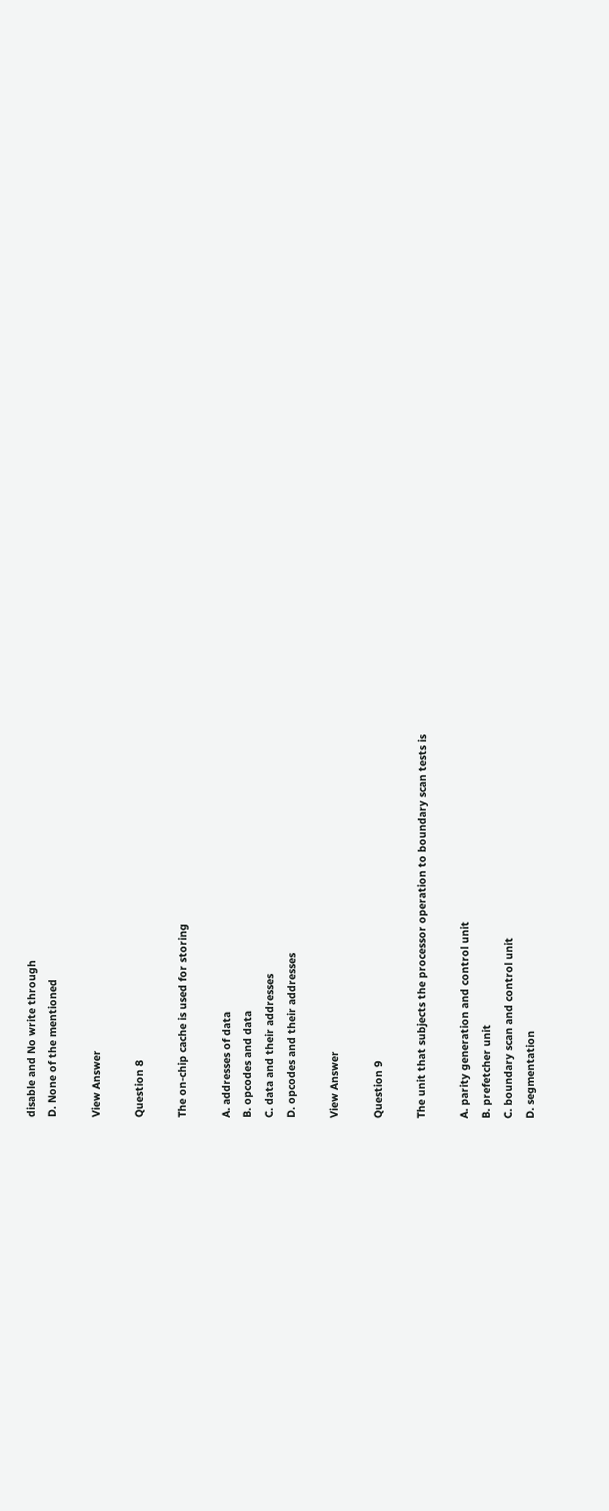disable and No write through
D. None of the mentioned

View Answer

Question 8

The on-chip cache is used for storing

A. addresses of data
B. opcodes and data
C. data and their addresses
D. opcodes and their addresses

View Answer

Question 9

The unit that subjects the processor operation to boundary scan tests is

A. parity generation and control unit
B. prefetcher unit
C. boundary scan and control unit
D. segmentation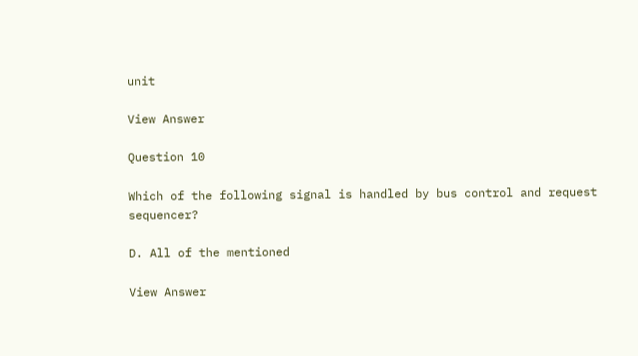unit

View Answer

Question 10

Which of the following signal is handled by bus control and request sequencer?

D. All of the mentioned

View Answer